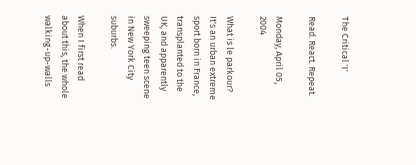The Critical 'I'

Read. React. Repeat.

Monday, April 05, 2004

What is le parkour? It's an urban extreme sport born in France, transplanted to the UK, and apparently sweeping teen scene in New York City suburbs.

When I first read about this, the whole walking-up-walls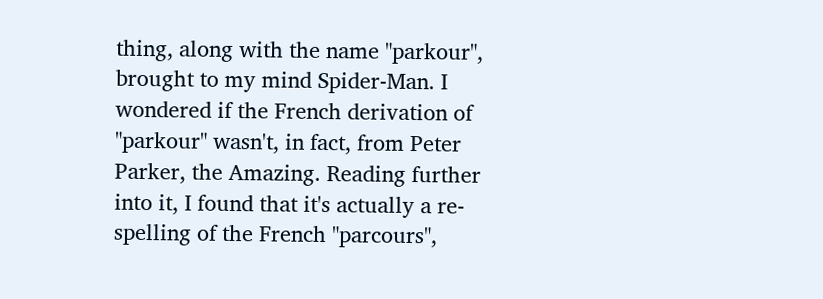thing, along with the name "parkour", brought to my mind Spider-Man. I wondered if the French derivation of "parkour" wasn't, in fact, from Peter Parker, the Amazing. Reading further into it, I found that it's actually a re-spelling of the French "parcours",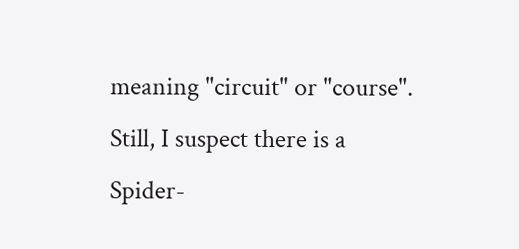meaning "circuit" or "course". Still, I suspect there is a Spider-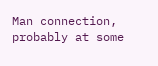Man connection, probably at some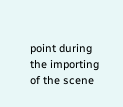point during the importing of the scene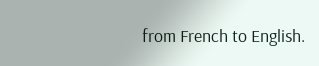from French to English.